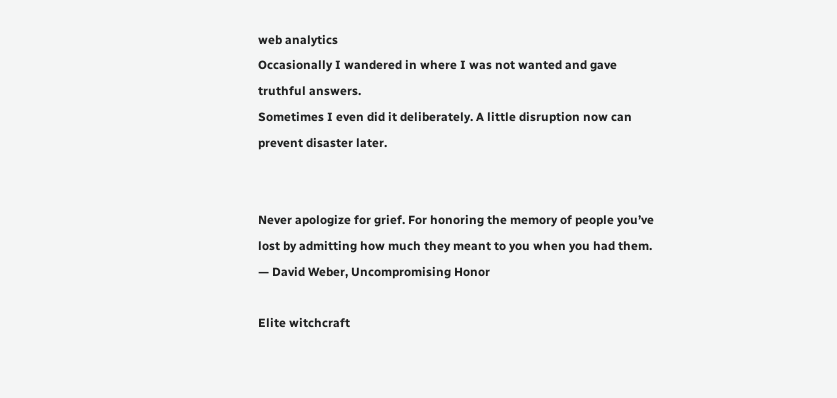web analytics
Occasionally I wandered in where I was not wanted and gave truthful answers.
Sometimes I even did it deliberately. A little disruption now can prevent disaster later.


Never apologize for grief. For honoring the memory of people you’ve lost by admitting how much they meant to you when you had them.
— David Weber, Uncompromising Honor

Elite witchcraft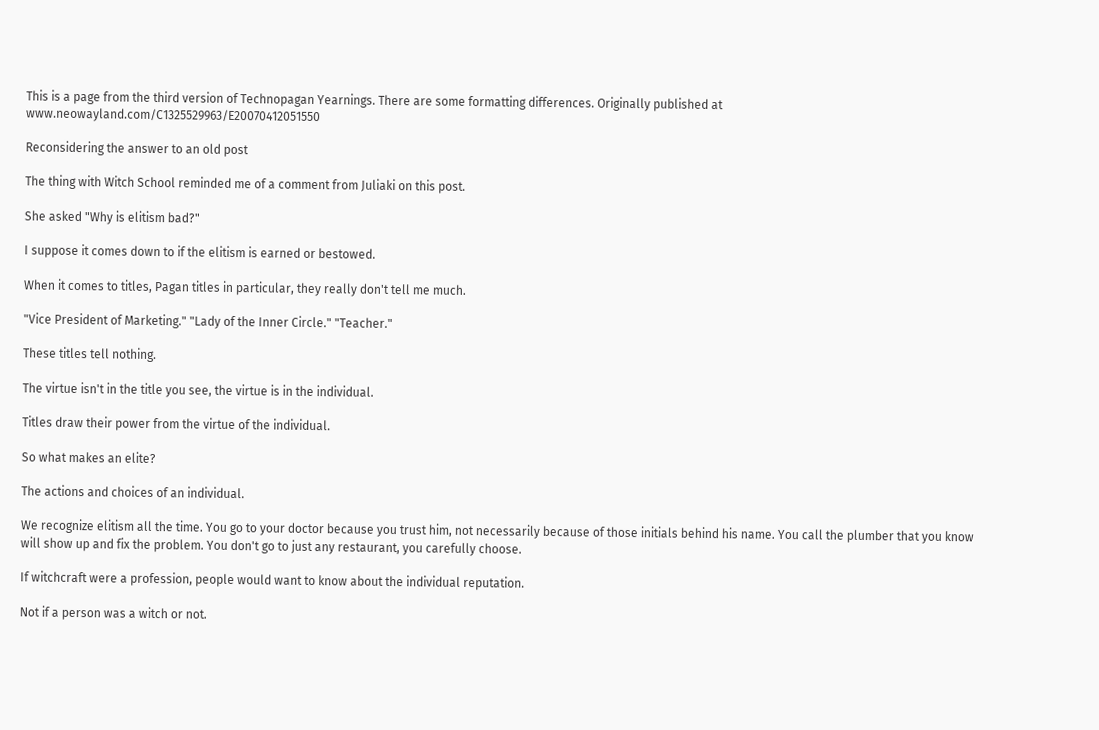This is a page from the third version of Technopagan Yearnings. There are some formatting differences. Originally published at www.neowayland.com/C1325529963/E20070412051550

Reconsidering the answer to an old post

The thing with Witch School reminded me of a comment from Juliaki on this post.

She asked "Why is elitism bad?"

I suppose it comes down to if the elitism is earned or bestowed.

When it comes to titles, Pagan titles in particular, they really don't tell me much.

"Vice President of Marketing." "Lady of the Inner Circle." "Teacher."

These titles tell nothing.

The virtue isn't in the title you see, the virtue is in the individual.

Titles draw their power from the virtue of the individual.

So what makes an elite?

The actions and choices of an individual.

We recognize elitism all the time. You go to your doctor because you trust him, not necessarily because of those initials behind his name. You call the plumber that you know will show up and fix the problem. You don't go to just any restaurant, you carefully choose.

If witchcraft were a profession, people would want to know about the individual reputation.

Not if a person was a witch or not.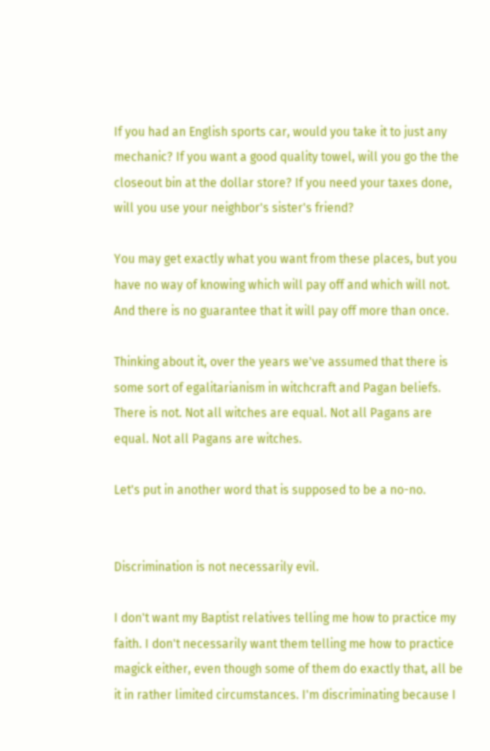If you had an English sports car, would you take it to just any mechanic? If you want a good quality towel, will you go the the closeout bin at the dollar store? If you need your taxes done, will you use your neighbor's sister's friend?

You may get exactly what you want from these places, but you have no way of knowing which will pay off and which will not. And there is no guarantee that it will pay off more than once.

Thinking about it, over the years we've assumed that there is some sort of egalitarianism in witchcraft and Pagan beliefs. There is not. Not all witches are equal. Not all Pagans are equal. Not all Pagans are witches.

Let's put in another word that is supposed to be a no-no.


Discrimination is not necessarily evil.

I don't want my Baptist relatives telling me how to practice my faith. I don't necessarily want them telling me how to practice magick either, even though some of them do exactly that, all be it in rather limited circumstances. I'm discriminating because I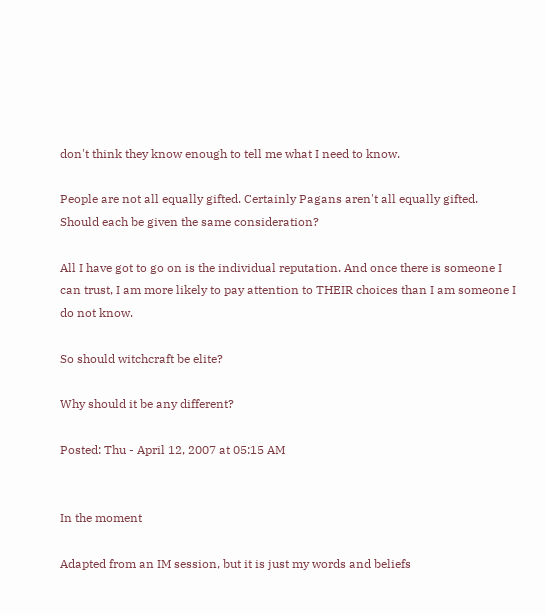don't think they know enough to tell me what I need to know.

People are not all equally gifted. Certainly Pagans aren't all equally gifted. Should each be given the same consideration?

All I have got to go on is the individual reputation. And once there is someone I can trust, I am more likely to pay attention to THEIR choices than I am someone I do not know.

So should witchcraft be elite?

Why should it be any different?

Posted: Thu - April 12, 2007 at 05:15 AM


In the moment

Adapted from an IM session, but it is just my words and beliefs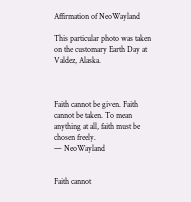Affirmation of NeoWayland

This particular photo was taken on the customary Earth Day at Valdez, Alaska.



Faith cannot be given. Faith cannot be taken. To mean anything at all, faith must be chosen freely.
— NeoWayland


Faith cannot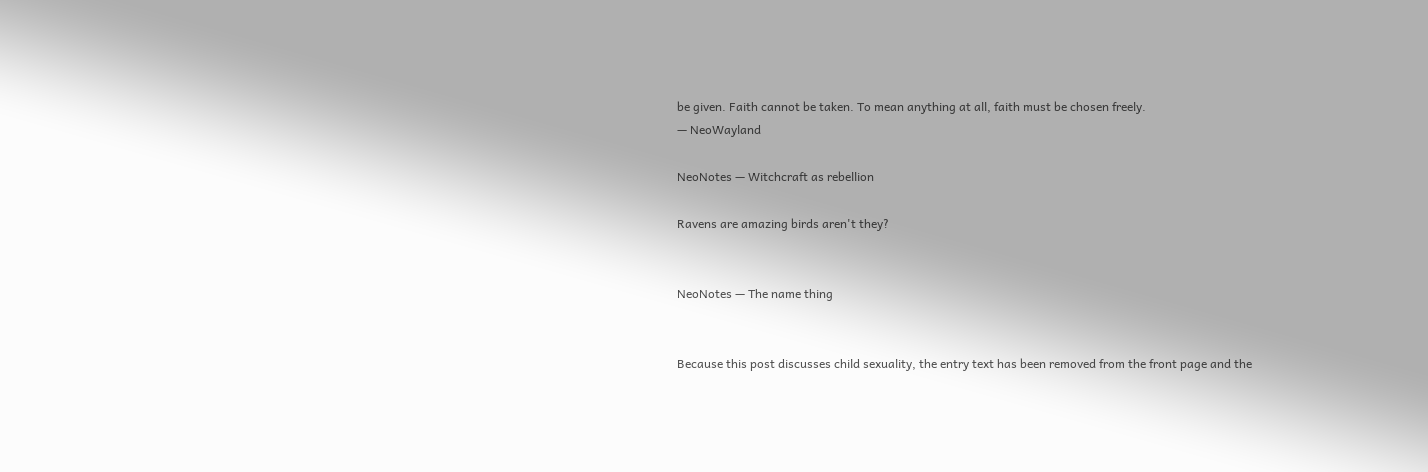be given. Faith cannot be taken. To mean anything at all, faith must be chosen freely.
— NeoWayland

NeoNotes — Witchcraft as rebellion

Ravens are amazing birds aren't they?


NeoNotes — The name thing


Because this post discusses child sexuality, the entry text has been removed from the front page and the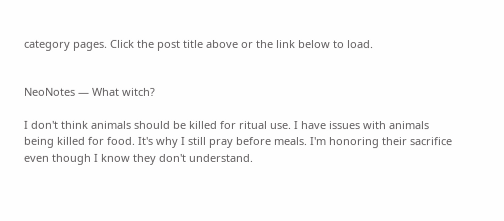category pages. Click the post title above or the link below to load.


NeoNotes — What witch?

I don't think animals should be killed for ritual use. I have issues with animals being killed for food. It's why I still pray before meals. I'm honoring their sacrifice even though I know they don't understand.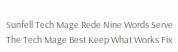Sunfell Tech Mage Rede Nine Words Serve The Tech Mage Best Keep What Works Fix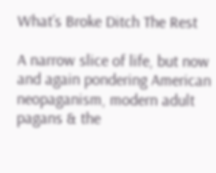What’s Broke Ditch The Rest

A narrow slice of life, but now and again pondering American neopaganism, modern adult pagans & the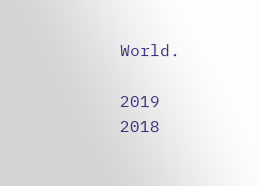World.

2019       2018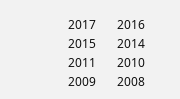2017       2016       2015       2014       2011       2010       2009       2008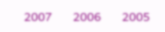2007       2006       2005